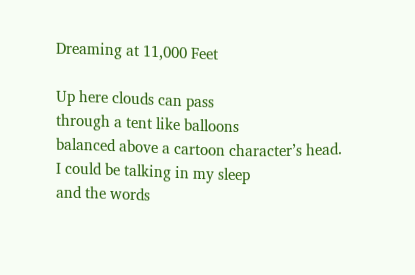Dreaming at 11,000 Feet

Up here clouds can pass
through a tent like balloons
balanced above a cartoon character’s head.
I could be talking in my sleep
and the words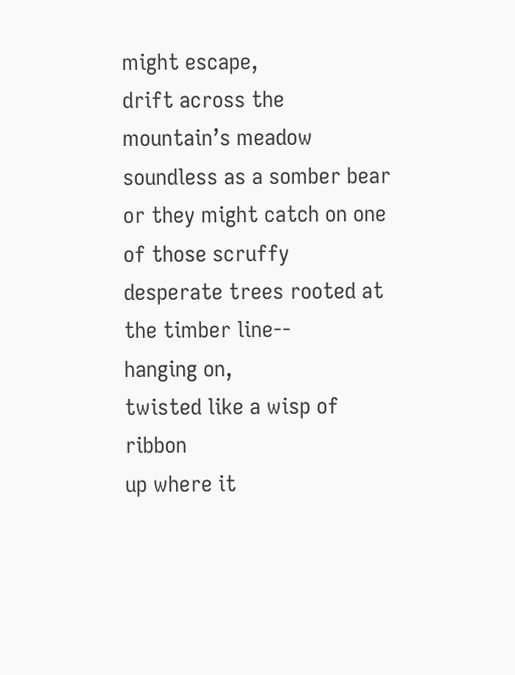might escape,
drift across the mountain’s meadow
soundless as a somber bear
or they might catch on one of those scruffy
desperate trees rooted at the timber line--
hanging on,
twisted like a wisp of ribbon
up where it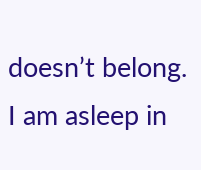doesn’t belong.
I am asleep in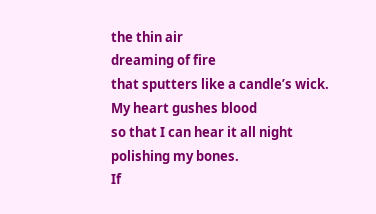the thin air
dreaming of fire
that sputters like a candle’s wick.
My heart gushes blood
so that I can hear it all night
polishing my bones.
If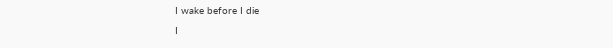I wake before I die
I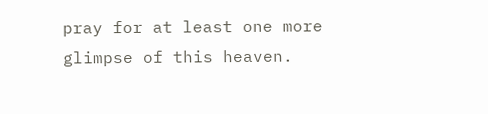pray for at least one more
glimpse of this heaven.